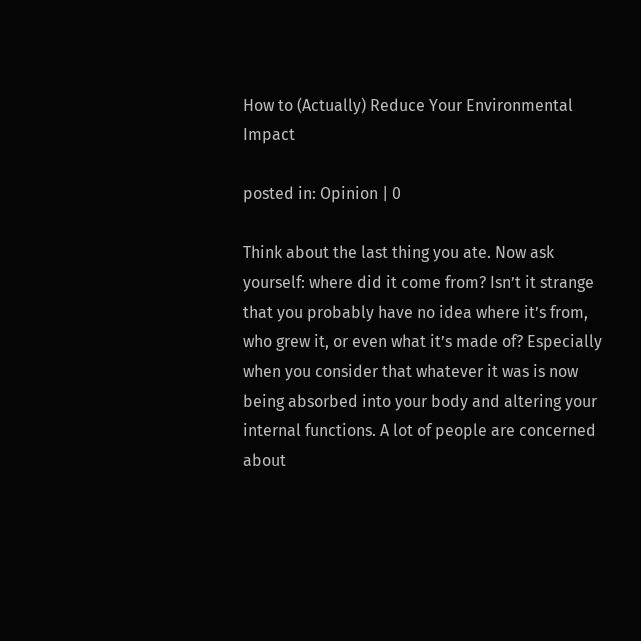How to (Actually) Reduce Your Environmental Impact

posted in: Opinion | 0

Think about the last thing you ate. Now ask yourself: where did it come from? Isn’t it strange that you probably have no idea where it’s from, who grew it, or even what it’s made of? Especially when you consider that whatever it was is now being absorbed into your body and altering your internal functions. A lot of people are concerned about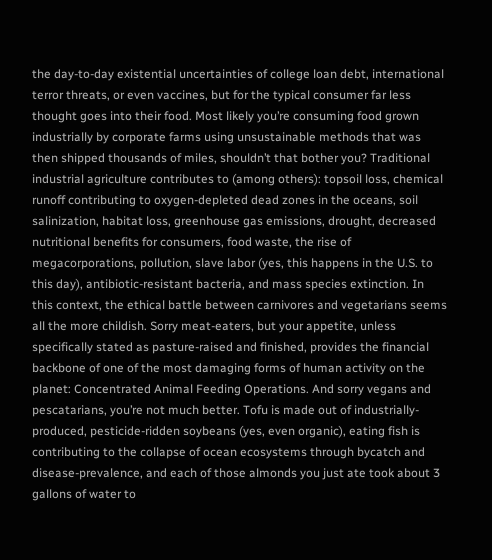the day-to-day existential uncertainties of college loan debt, international terror threats, or even vaccines, but for the typical consumer far less thought goes into their food. Most likely you’re consuming food grown industrially by corporate farms using unsustainable methods that was then shipped thousands of miles, shouldn’t that bother you? Traditional industrial agriculture contributes to (among others): topsoil loss, chemical runoff contributing to oxygen-depleted dead zones in the oceans, soil salinization, habitat loss, greenhouse gas emissions, drought, decreased nutritional benefits for consumers, food waste, the rise of megacorporations, pollution, slave labor (yes, this happens in the U.S. to this day), antibiotic-resistant bacteria, and mass species extinction. In this context, the ethical battle between carnivores and vegetarians seems all the more childish. Sorry meat-eaters, but your appetite, unless specifically stated as pasture-raised and finished, provides the financial backbone of one of the most damaging forms of human activity on the planet: Concentrated Animal Feeding Operations. And sorry vegans and pescatarians, you’re not much better. Tofu is made out of industrially-produced, pesticide-ridden soybeans (yes, even organic), eating fish is contributing to the collapse of ocean ecosystems through bycatch and disease-prevalence, and each of those almonds you just ate took about 3 gallons of water to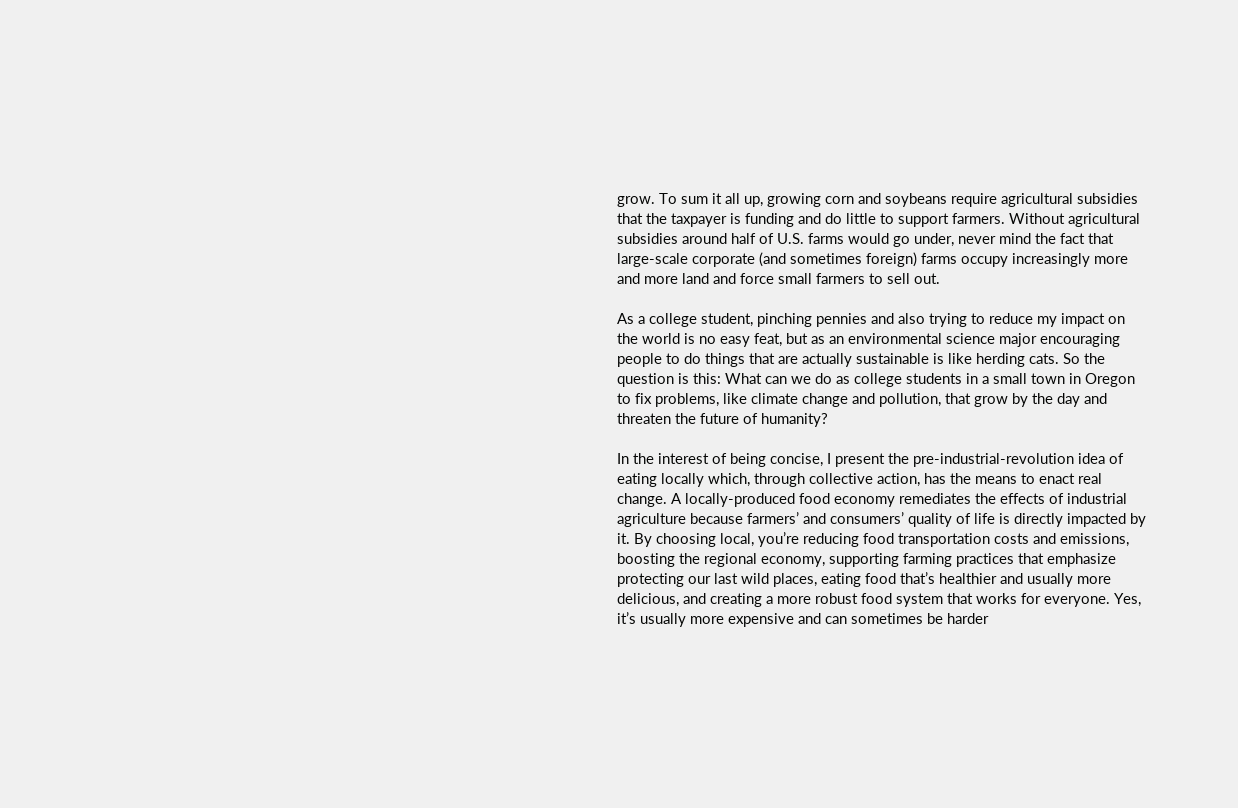grow. To sum it all up, growing corn and soybeans require agricultural subsidies that the taxpayer is funding and do little to support farmers. Without agricultural subsidies around half of U.S. farms would go under, never mind the fact that large-scale corporate (and sometimes foreign) farms occupy increasingly more and more land and force small farmers to sell out.

As a college student, pinching pennies and also trying to reduce my impact on the world is no easy feat, but as an environmental science major encouraging people to do things that are actually sustainable is like herding cats. So the question is this: What can we do as college students in a small town in Oregon to fix problems, like climate change and pollution, that grow by the day and threaten the future of humanity?

In the interest of being concise, I present the pre-industrial-revolution idea of eating locally which, through collective action, has the means to enact real change. A locally-produced food economy remediates the effects of industrial agriculture because farmers’ and consumers’ quality of life is directly impacted by it. By choosing local, you’re reducing food transportation costs and emissions, boosting the regional economy, supporting farming practices that emphasize protecting our last wild places, eating food that’s healthier and usually more delicious, and creating a more robust food system that works for everyone. Yes, it’s usually more expensive and can sometimes be harder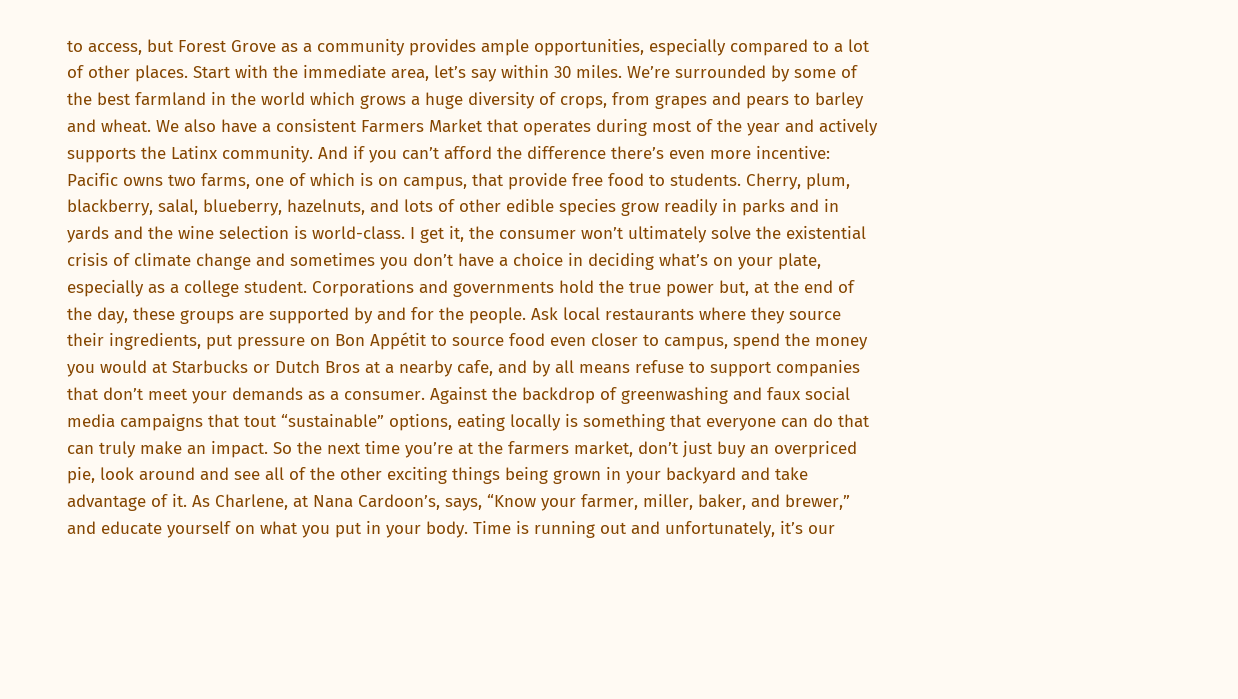to access, but Forest Grove as a community provides ample opportunities, especially compared to a lot of other places. Start with the immediate area, let’s say within 30 miles. We’re surrounded by some of the best farmland in the world which grows a huge diversity of crops, from grapes and pears to barley and wheat. We also have a consistent Farmers Market that operates during most of the year and actively supports the Latinx community. And if you can’t afford the difference there’s even more incentive: Pacific owns two farms, one of which is on campus, that provide free food to students. Cherry, plum, blackberry, salal, blueberry, hazelnuts, and lots of other edible species grow readily in parks and in yards and the wine selection is world-class. I get it, the consumer won’t ultimately solve the existential crisis of climate change and sometimes you don’t have a choice in deciding what’s on your plate, especially as a college student. Corporations and governments hold the true power but, at the end of the day, these groups are supported by and for the people. Ask local restaurants where they source their ingredients, put pressure on Bon Appétit to source food even closer to campus, spend the money you would at Starbucks or Dutch Bros at a nearby cafe, and by all means refuse to support companies that don’t meet your demands as a consumer. Against the backdrop of greenwashing and faux social media campaigns that tout “sustainable” options, eating locally is something that everyone can do that can truly make an impact. So the next time you’re at the farmers market, don’t just buy an overpriced pie, look around and see all of the other exciting things being grown in your backyard and take advantage of it. As Charlene, at Nana Cardoon’s, says, “Know your farmer, miller, baker, and brewer,” and educate yourself on what you put in your body. Time is running out and unfortunately, it’s our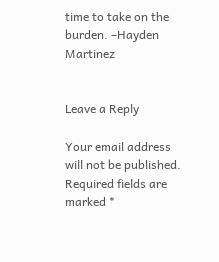time to take on the burden. –Hayden Martinez


Leave a Reply

Your email address will not be published. Required fields are marked *